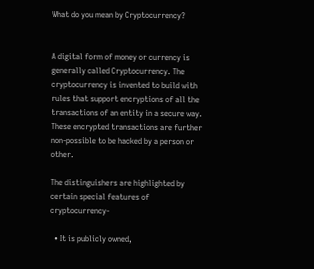What do you mean by Cryptocurrency?


A digital form of money or currency is generally called Cryptocurrency. The cryptocurrency is invented to build with rules that support encryptions of all the transactions of an entity in a secure way. These encrypted transactions are further non-possible to be hacked by a person or other.

The distinguishers are highlighted by certain special features of cryptocurrency-

  • It is publicly owned,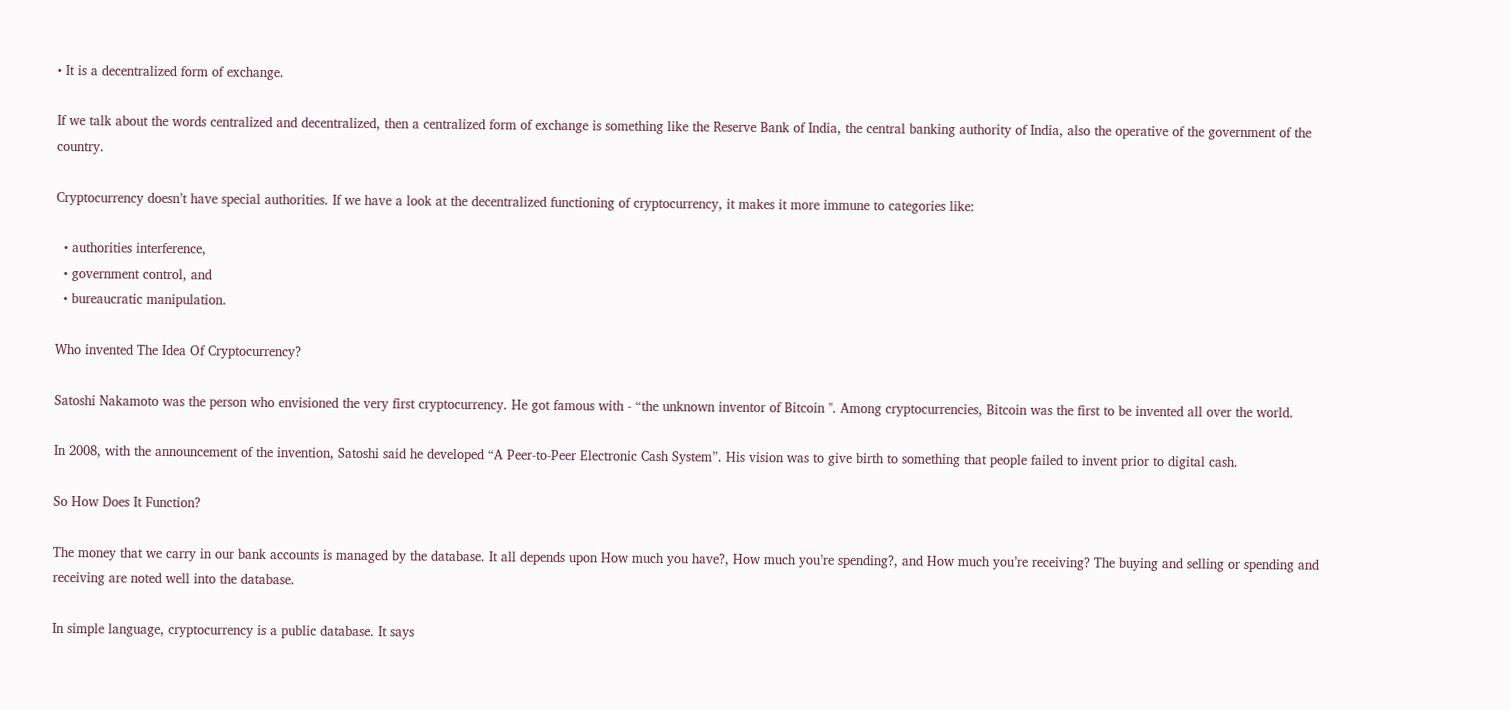• It is a decentralized form of exchange.

If we talk about the words centralized and decentralized, then a centralized form of exchange is something like the Reserve Bank of India, the central banking authority of India, also the operative of the government of the country.

Cryptocurrency doesn’t have special authorities. If we have a look at the decentralized functioning of cryptocurrency, it makes it more immune to categories like:

  • authorities interference,
  • government control, and
  • bureaucratic manipulation.

Who invented The Idea Of Cryptocurrency?

Satoshi Nakamoto was the person who envisioned the very first cryptocurrency. He got famous with - “the unknown inventor of Bitcoin ''. Among cryptocurrencies, Bitcoin was the first to be invented all over the world.

In 2008, with the announcement of the invention, Satoshi said he developed “A Peer-to-Peer Electronic Cash System”. His vision was to give birth to something that people failed to invent prior to digital cash.

So How Does It Function?

The money that we carry in our bank accounts is managed by the database. It all depends upon How much you have?, How much you’re spending?, and How much you’re receiving? The buying and selling or spending and receiving are noted well into the database.

In simple language, cryptocurrency is a public database. It says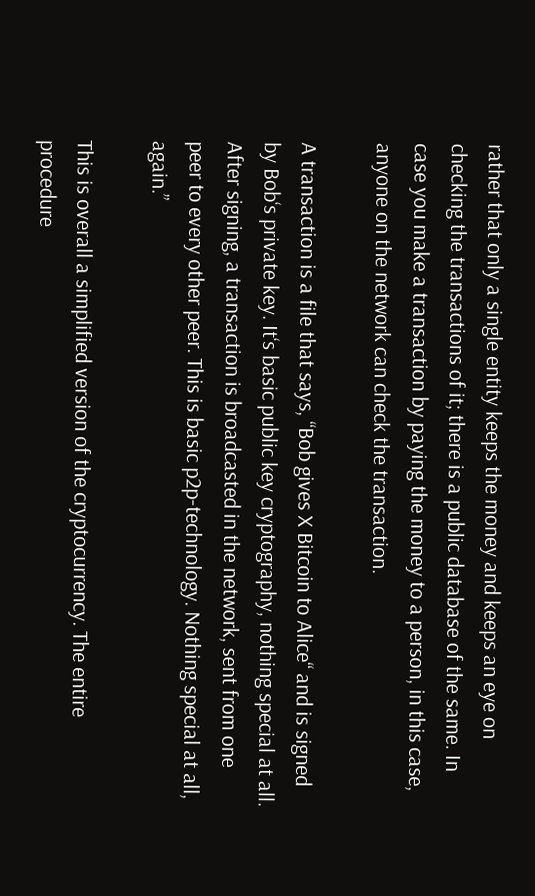rather that only a single entity keeps the money and keeps an eye on checking the transactions of it; there is a public database of the same. In case you make a transaction by paying the money to a person, in this case, anyone on the network can check the transaction.

A transaction is a file that says, “Bob gives X Bitcoin to Alice“ and is signed by Bob‘s private key. It‘s basic public key cryptography, nothing special at all. After signing, a transaction is broadcasted in the network, sent from one peer to every other peer. This is basic p2p-technology. Nothing special at all, again.”

This is overall a simplified version of the cryptocurrency. The entire procedure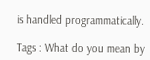is handled programmatically.

Tags : What do you mean by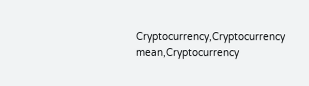Cryptocurrency,Cryptocurrency mean,Cryptocurrency